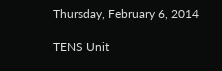Thursday, February 6, 2014

TENS Unit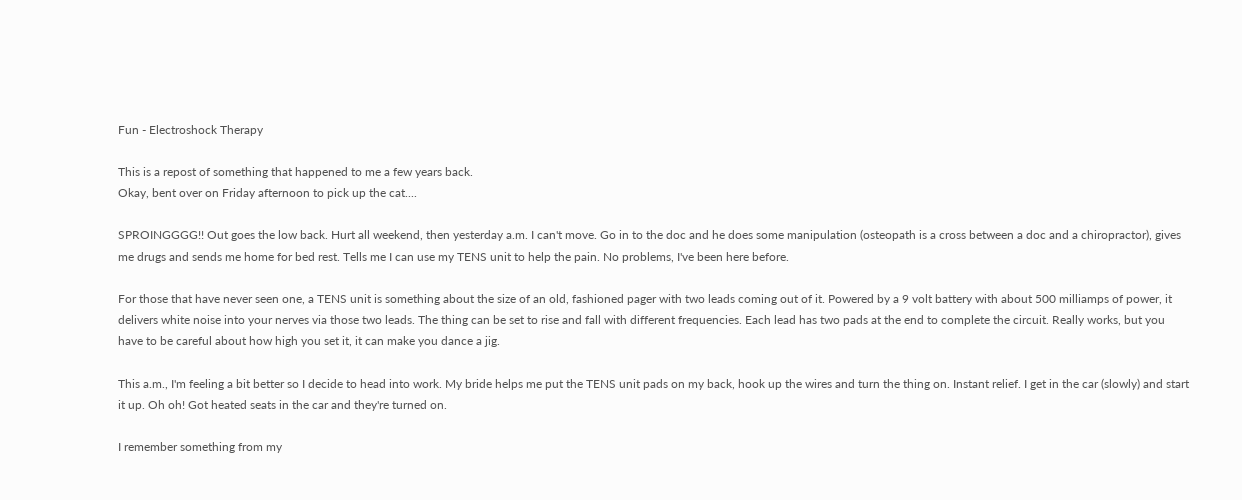Fun - Electroshock Therapy

This is a repost of something that happened to me a few years back.
Okay, bent over on Friday afternoon to pick up the cat....

SPROINGGGG!! Out goes the low back. Hurt all weekend, then yesterday a.m. I can't move. Go in to the doc and he does some manipulation (osteopath is a cross between a doc and a chiropractor), gives me drugs and sends me home for bed rest. Tells me I can use my TENS unit to help the pain. No problems, I've been here before.

For those that have never seen one, a TENS unit is something about the size of an old, fashioned pager with two leads coming out of it. Powered by a 9 volt battery with about 500 milliamps of power, it delivers white noise into your nerves via those two leads. The thing can be set to rise and fall with different frequencies. Each lead has two pads at the end to complete the circuit. Really works, but you have to be careful about how high you set it, it can make you dance a jig.

This a.m., I'm feeling a bit better so I decide to head into work. My bride helps me put the TENS unit pads on my back, hook up the wires and turn the thing on. Instant relief. I get in the car (slowly) and start it up. Oh oh! Got heated seats in the car and they're turned on.

I remember something from my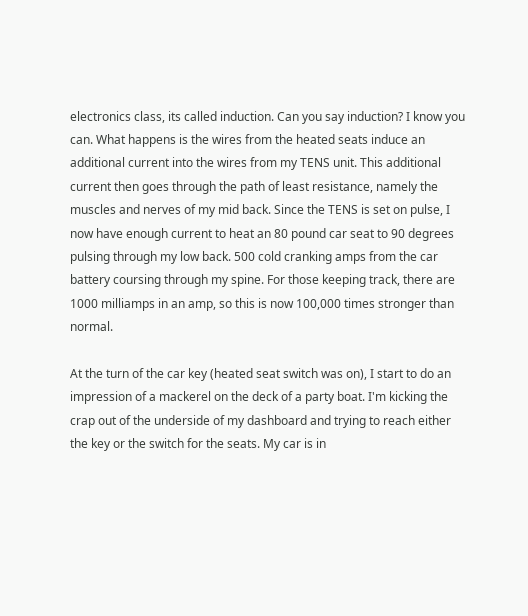electronics class, its called induction. Can you say induction? I know you can. What happens is the wires from the heated seats induce an additional current into the wires from my TENS unit. This additional current then goes through the path of least resistance, namely the muscles and nerves of my mid back. Since the TENS is set on pulse, I now have enough current to heat an 80 pound car seat to 90 degrees pulsing through my low back. 500 cold cranking amps from the car battery coursing through my spine. For those keeping track, there are 1000 milliamps in an amp, so this is now 100,000 times stronger than normal.

At the turn of the car key (heated seat switch was on), I start to do an impression of a mackerel on the deck of a party boat. I'm kicking the crap out of the underside of my dashboard and trying to reach either the key or the switch for the seats. My car is in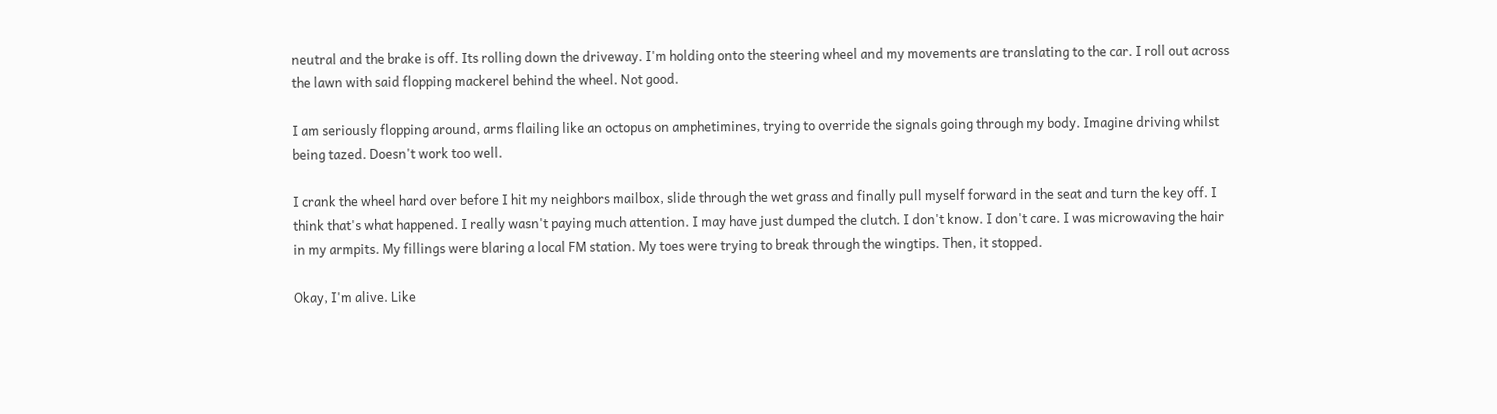neutral and the brake is off. Its rolling down the driveway. I'm holding onto the steering wheel and my movements are translating to the car. I roll out across the lawn with said flopping mackerel behind the wheel. Not good.

I am seriously flopping around, arms flailing like an octopus on amphetimines, trying to override the signals going through my body. Imagine driving whilst being tazed. Doesn't work too well.

I crank the wheel hard over before I hit my neighbors mailbox, slide through the wet grass and finally pull myself forward in the seat and turn the key off. I think that's what happened. I really wasn't paying much attention. I may have just dumped the clutch. I don't know. I don't care. I was microwaving the hair in my armpits. My fillings were blaring a local FM station. My toes were trying to break through the wingtips. Then, it stopped.

Okay, I'm alive. Like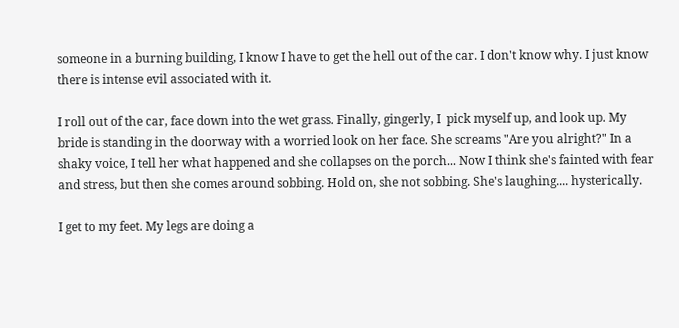someone in a burning building, I know I have to get the hell out of the car. I don't know why. I just know there is intense evil associated with it.

I roll out of the car, face down into the wet grass. Finally, gingerly, I  pick myself up, and look up. My bride is standing in the doorway with a worried look on her face. She screams "Are you alright?" In a shaky voice, I tell her what happened and she collapses on the porch... Now I think she's fainted with fear and stress, but then she comes around sobbing. Hold on, she not sobbing. She's laughing.... hysterically.

I get to my feet. My legs are doing a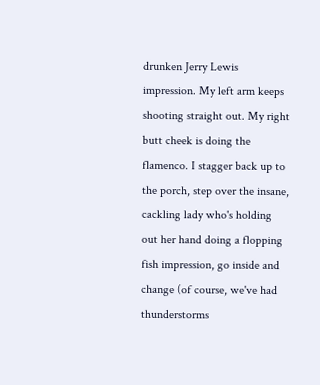drunken Jerry Lewis impression. My left arm keeps shooting straight out. My right butt cheek is doing the flamenco. I stagger back up to the porch, step over the insane, cackling lady who's holding out her hand doing a flopping fish impression, go inside and change (of course, we've had thunderstorms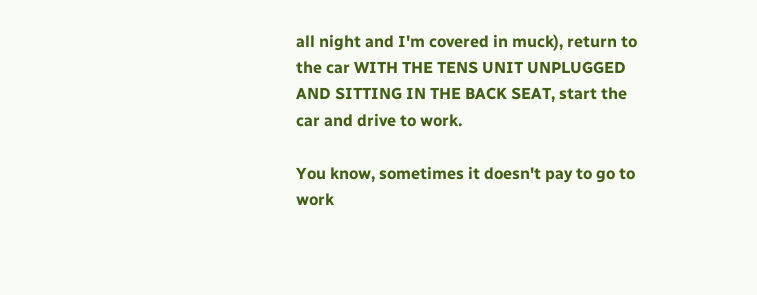all night and I'm covered in muck), return to the car WITH THE TENS UNIT UNPLUGGED AND SITTING IN THE BACK SEAT, start the car and drive to work.

You know, sometimes it doesn't pay to go to work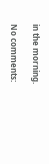in the morning.

No comments: